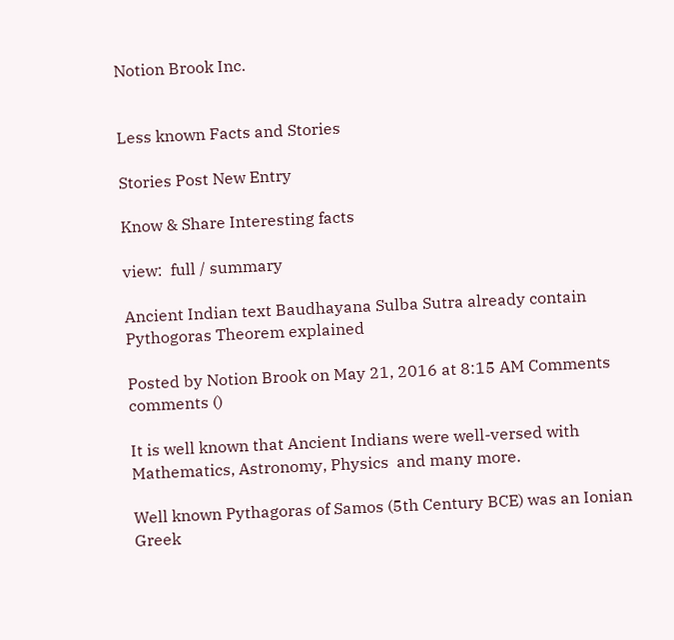Notion Brook Inc.


Less known Facts and Stories

Stories Post New Entry

Know & Share Interesting facts

view:  full / summary

Ancient Indian text Baudhayana Sulba Sutra already contain Pythogoras Theorem explained

Posted by Notion Brook on May 21, 2016 at 8:15 AM Comments comments ()

It is well known that Ancient Indians were well-versed with Mathematics, Astronomy, Physics  and many more.

Well known Pythagoras of Samos (5th Century BCE) was an Ionian Greek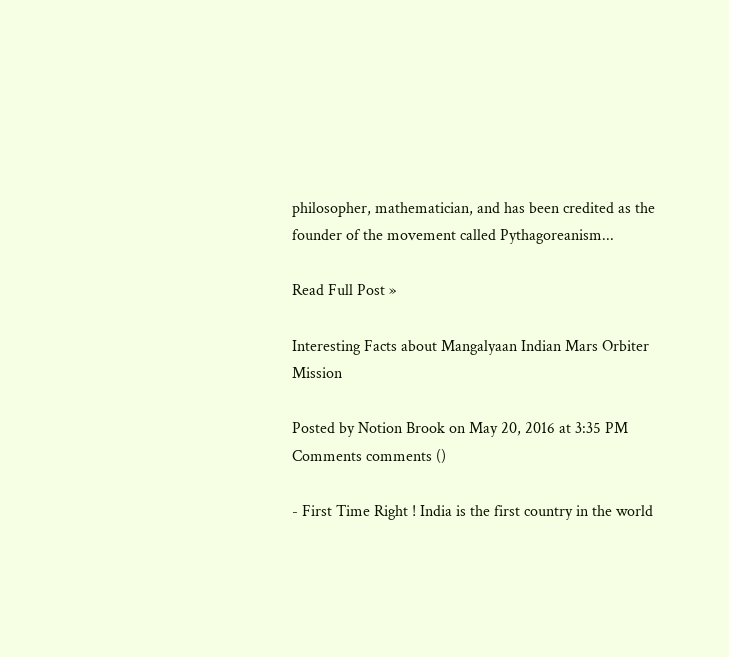philosopher, mathematician, and has been credited as the founder of the movement called Pythagoreanism...

Read Full Post »

Interesting Facts about Mangalyaan Indian Mars Orbiter Mission

Posted by Notion Brook on May 20, 2016 at 3:35 PM Comments comments ()

- First Time Right ! India is the first country in the world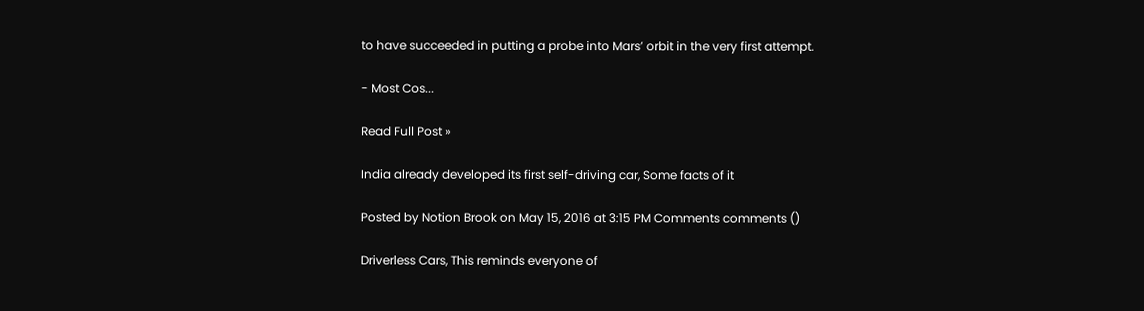to have succeeded in putting a probe into Mars’ orbit in the very first attempt.

- Most Cos...

Read Full Post »

India already developed its first self-driving car, Some facts of it

Posted by Notion Brook on May 15, 2016 at 3:15 PM Comments comments ()

Driverless Cars, This reminds everyone of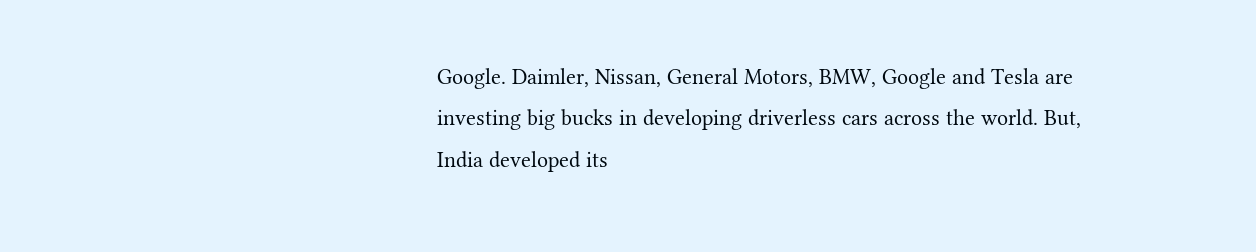Google. Daimler, Nissan, General Motors, BMW, Google and Tesla are investing big bucks in developing driverless cars across the world. But, India developed its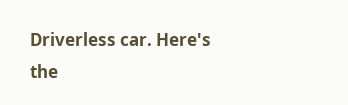Driverless car. Here's the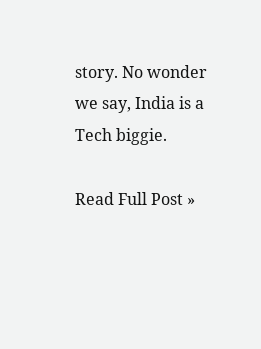story. No wonder we say, India is a Tech biggie.

Read Full Post »